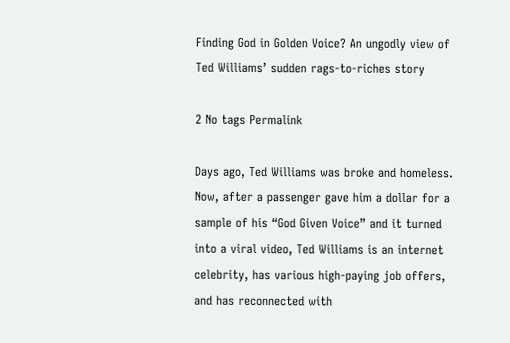Finding God in Golden Voice? An ungodly view of Ted Williams’ sudden rags-to-riches story

2 No tags Permalink

Days ago, Ted Williams was broke and homeless. Now, after a passenger gave him a dollar for a sample of his “God Given Voice” and it turned into a viral video, Ted Williams is an internet celebrity, has various high-paying job offers, and has reconnected with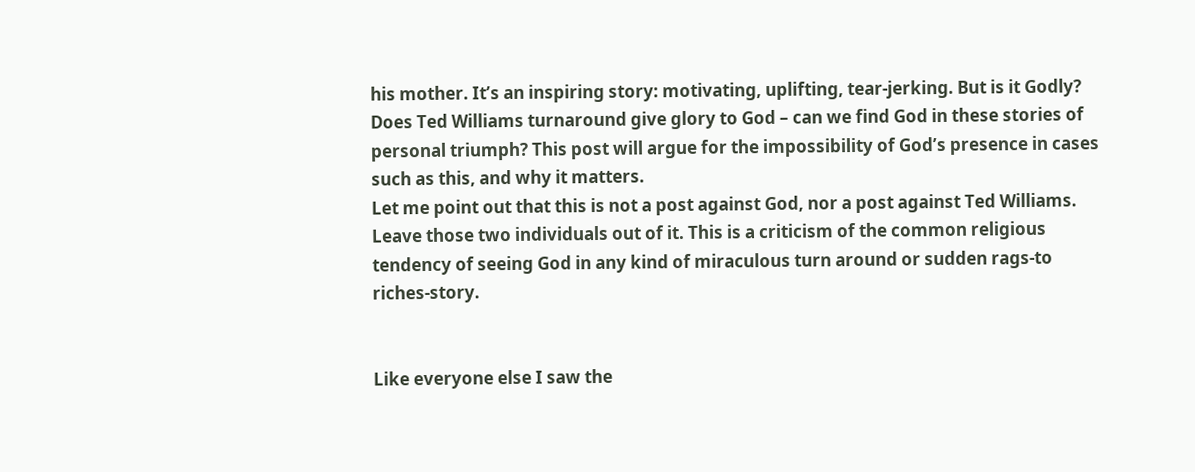his mother. It’s an inspiring story: motivating, uplifting, tear-jerking. But is it Godly? Does Ted Williams turnaround give glory to God – can we find God in these stories of personal triumph? This post will argue for the impossibility of God’s presence in cases such as this, and why it matters.
Let me point out that this is not a post against God, nor a post against Ted Williams. Leave those two individuals out of it. This is a criticism of the common religious tendency of seeing God in any kind of miraculous turn around or sudden rags-to riches-story.


Like everyone else I saw the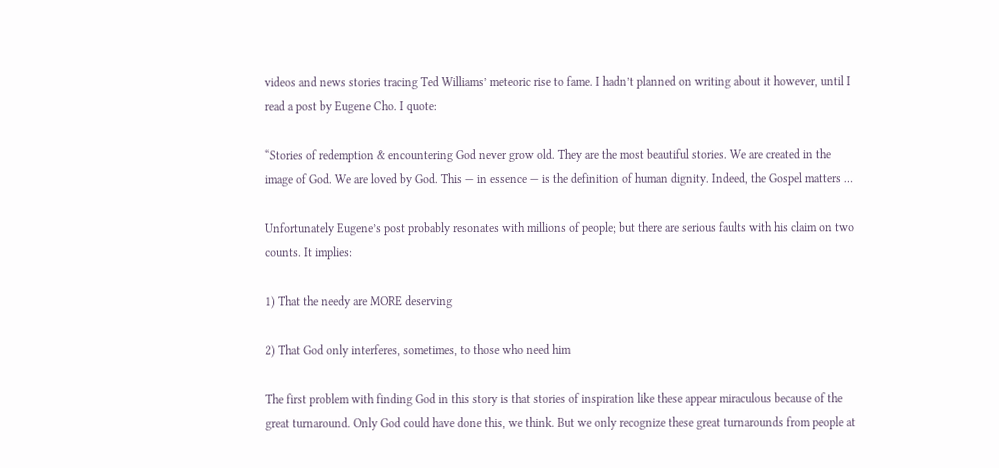videos and news stories tracing Ted Williams’ meteoric rise to fame. I hadn’t planned on writing about it however, until I read a post by Eugene Cho. I quote:

“Stories of redemption & encountering God never grow old. They are the most beautiful stories. We are created in the image of God. We are loved by God. This — in essence — is the definition of human dignity. Indeed, the Gospel matters …

Unfortunately Eugene’s post probably resonates with millions of people; but there are serious faults with his claim on two counts. It implies:

1) That the needy are MORE deserving

2) That God only interferes, sometimes, to those who need him

The first problem with finding God in this story is that stories of inspiration like these appear miraculous because of the great turnaround. Only God could have done this, we think. But we only recognize these great turnarounds from people at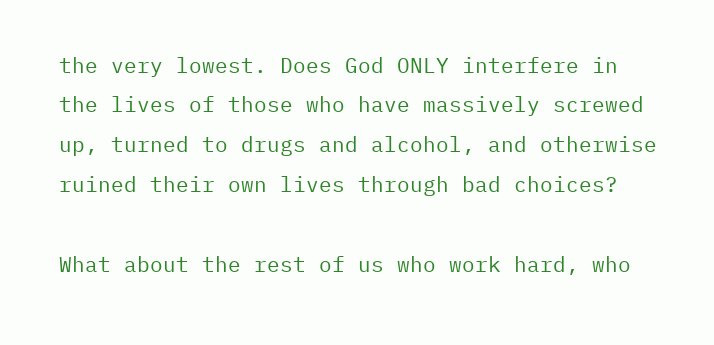the very lowest. Does God ONLY interfere in the lives of those who have massively screwed up, turned to drugs and alcohol, and otherwise ruined their own lives through bad choices?

What about the rest of us who work hard, who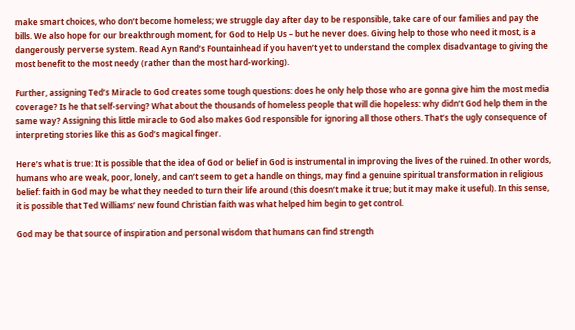make smart choices, who don’t become homeless; we struggle day after day to be responsible, take care of our families and pay the bills. We also hope for our breakthrough moment, for God to Help Us – but he never does. Giving help to those who need it most, is a dangerously perverse system. Read Ayn Rand’s Fountainhead if you haven’t yet to understand the complex disadvantage to giving the most benefit to the most needy (rather than the most hard-working).

Further, assigning Ted’s Miracle to God creates some tough questions: does he only help those who are gonna give him the most media coverage? Is he that self-serving? What about the thousands of homeless people that will die hopeless: why didn’t God help them in the same way? Assigning this little miracle to God also makes God responsible for ignoring all those others. That’s the ugly consequence of interpreting stories like this as God’s magical finger.

Here’s what is true: It is possible that the idea of God or belief in God is instrumental in improving the lives of the ruined. In other words, humans who are weak, poor, lonely, and can’t seem to get a handle on things, may find a genuine spiritual transformation in religious belief: faith in God may be what they needed to turn their life around (this doesn’t make it true; but it may make it useful). In this sense, it is possible that Ted Williams’ new found Christian faith was what helped him begin to get control.

God may be that source of inspiration and personal wisdom that humans can find strength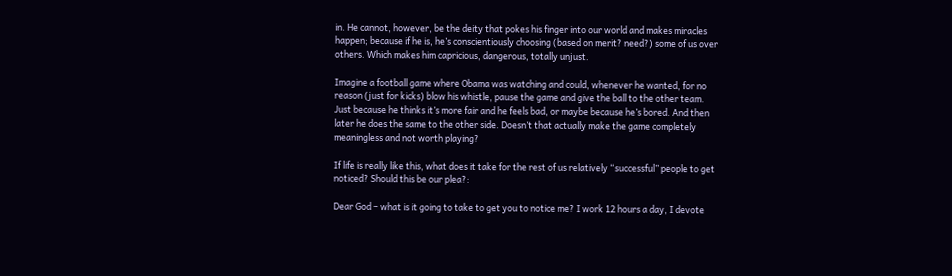in. He cannot, however, be the deity that pokes his finger into our world and makes miracles happen; because if he is, he’s conscientiously choosing (based on merit? need?) some of us over others. Which makes him capricious, dangerous, totally unjust.

Imagine a football game where Obama was watching and could, whenever he wanted, for no reason (just for kicks) blow his whistle, pause the game and give the ball to the other team. Just because he thinks it’s more fair and he feels bad, or maybe because he’s bored. And then later he does the same to the other side. Doesn’t that actually make the game completely meaningless and not worth playing?

If life is really like this, what does it take for the rest of us relatively “successful” people to get noticed? Should this be our plea?:

Dear God – what is it going to take to get you to notice me? I work 12 hours a day, I devote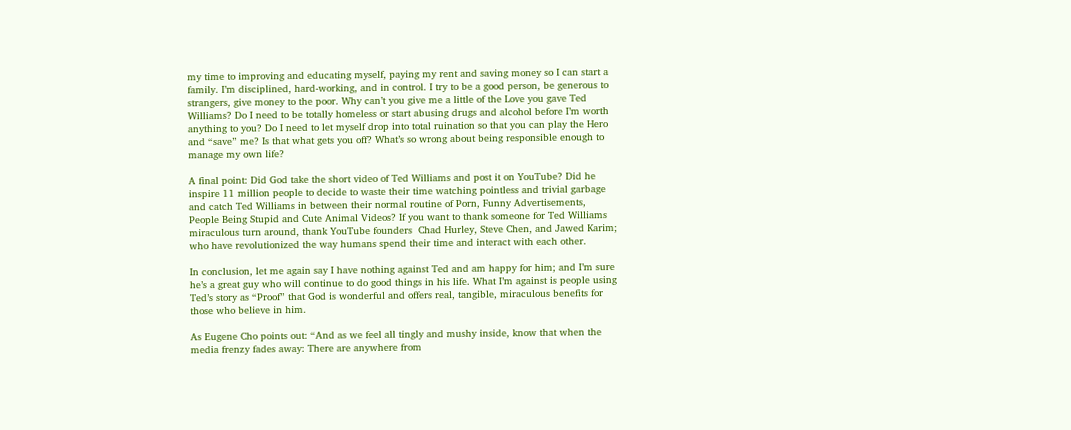my time to improving and educating myself, paying my rent and saving money so I can start a family. I’m disciplined, hard-working, and in control. I try to be a good person, be generous to strangers, give money to the poor. Why can’t you give me a little of the Love you gave Ted Williams? Do I need to be totally homeless or start abusing drugs and alcohol before I’m worth anything to you? Do I need to let myself drop into total ruination so that you can play the Hero and “save” me? Is that what gets you off? What’s so wrong about being responsible enough to manage my own life?

A final point: Did God take the short video of Ted Williams and post it on YouTube? Did he inspire 11 million people to decide to waste their time watching pointless and trivial garbage and catch Ted Williams in between their normal routine of Porn, Funny Advertisements, People Being Stupid and Cute Animal Videos? If you want to thank someone for Ted Williams miraculous turn around, thank YouTube founders  Chad Hurley, Steve Chen, and Jawed Karim; who have revolutionized the way humans spend their time and interact with each other.

In conclusion, let me again say I have nothing against Ted and am happy for him; and I’m sure he’s a great guy who will continue to do good things in his life. What I’m against is people using Ted’s story as “Proof” that God is wonderful and offers real, tangible, miraculous benefits for those who believe in him.

As Eugene Cho points out: “And as we feel all tingly and mushy inside, know that when the media frenzy fades away: There are anywhere from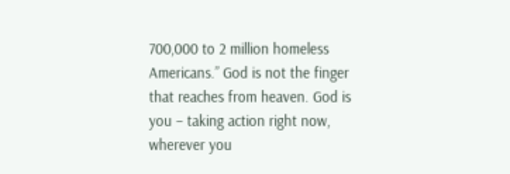700,000 to 2 million homeless Americans.” God is not the finger that reaches from heaven. God is you – taking action right now, wherever you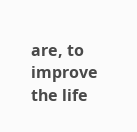are, to improve the life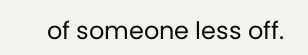of someone less off.